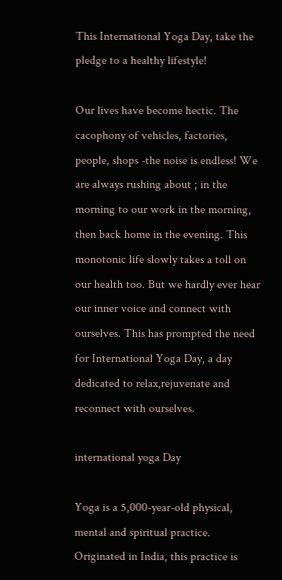This International Yoga Day, take the pledge to a healthy lifestyle!

Our lives have become hectic. The cacophony of vehicles, factories, people, shops -the noise is endless! We are always rushing about ; in the morning to our work in the morning, then back home in the evening. This monotonic life slowly takes a toll on our health too. But we hardly ever hear our inner voice and connect with ourselves. This has prompted the need for International Yoga Day, a day dedicated to relax,rejuvenate and reconnect with ourselves.

international yoga Day

Yoga is a 5,000-year-old physical, mental and spiritual practice. Originated in India, this practice is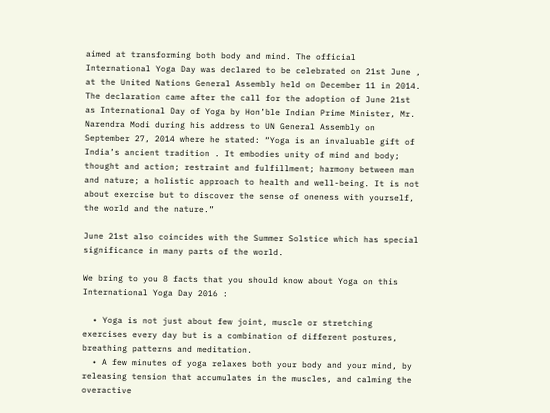aimed at transforming both body and mind. The official International Yoga Day was declared to be celebrated on 21st June ,  at the United Nations General Assembly held on December 11 in 2014. The declaration came after the call for the adoption of June 21st as International Day of Yoga by Hon’ble Indian Prime Minister, Mr. Narendra Modi during his address to UN General Assembly on September 27, 2014 where he stated: “Yoga is an invaluable gift of India’s ancient tradition . It embodies unity of mind and body; thought and action; restraint and fulfillment; harmony between man and nature; a holistic approach to health and well-being. It is not about exercise but to discover the sense of oneness with yourself, the world and the nature.”

June 21st also coincides with the Summer Solstice which has special significance in many parts of the world.

We bring to you 8 facts that you should know about Yoga on this International Yoga Day 2016 :

  • Yoga is not just about few joint, muscle or stretching exercises every day but is a combination of different postures, breathing patterns and meditation.
  • A few minutes of yoga relaxes both your body and your mind, by releasing tension that accumulates in the muscles, and calming the overactive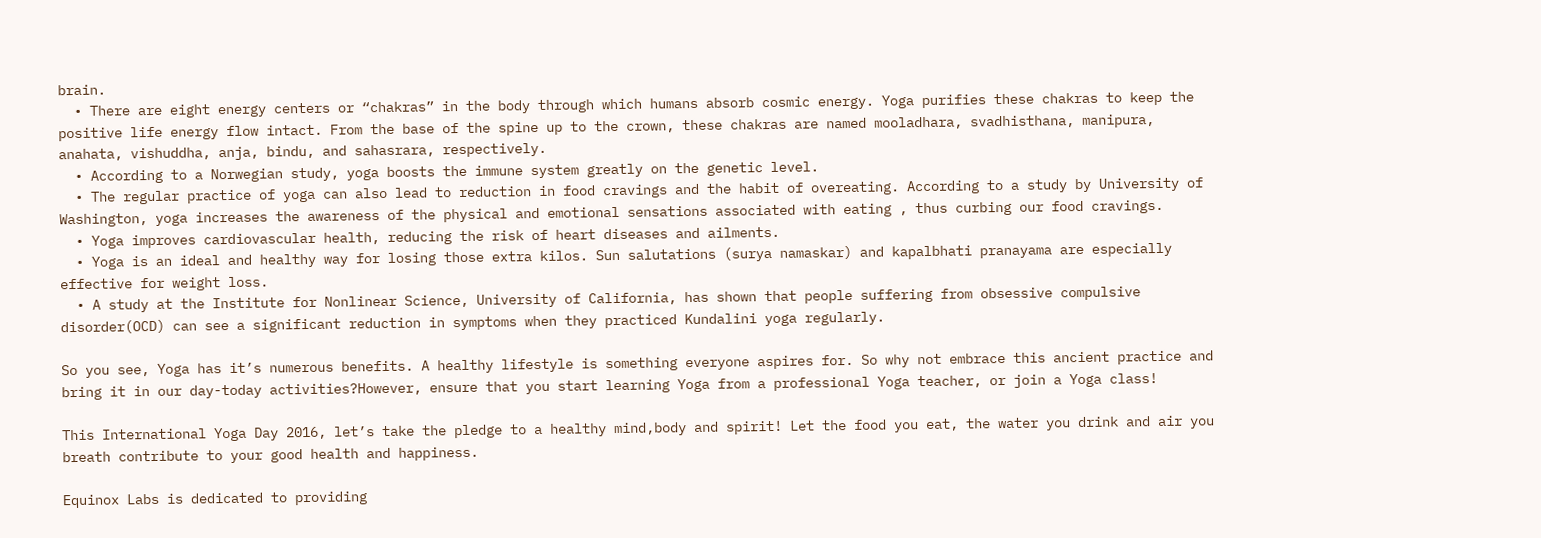brain.
  • There are eight energy centers or “chakras” in the body through which humans absorb cosmic energy. Yoga purifies these chakras to keep the positive life energy flow intact. From the base of the spine up to the crown, these chakras are named mooladhara, svadhisthana, manipura, anahata, vishuddha, anja, bindu, and sahasrara, respectively.
  • According to a Norwegian study, yoga boosts the immune system greatly on the genetic level.
  • The regular practice of yoga can also lead to reduction in food cravings and the habit of overeating. According to a study by University of Washington, yoga increases the awareness of the physical and emotional sensations associated with eating , thus curbing our food cravings.
  • Yoga improves cardiovascular health, reducing the risk of heart diseases and ailments.
  • Yoga is an ideal and healthy way for losing those extra kilos. Sun salutations (surya namaskar) and kapalbhati pranayama are especially effective for weight loss.
  • A study at the Institute for Nonlinear Science, University of California, has shown that people suffering from obsessive compulsive disorder(OCD) can see a significant reduction in symptoms when they practiced Kundalini yoga regularly.

So you see, Yoga has it’s numerous benefits. A healthy lifestyle is something everyone aspires for. So why not embrace this ancient practice and bring it in our day-today activities?However, ensure that you start learning Yoga from a professional Yoga teacher, or join a Yoga class!

This International Yoga Day 2016, let’s take the pledge to a healthy mind,body and spirit! Let the food you eat, the water you drink and air you breath contribute to your good health and happiness.

Equinox Labs is dedicated to providing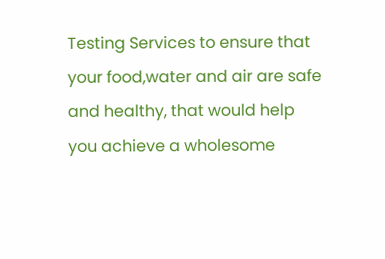Testing Services to ensure that your food,water and air are safe and healthy, that would help you achieve a wholesome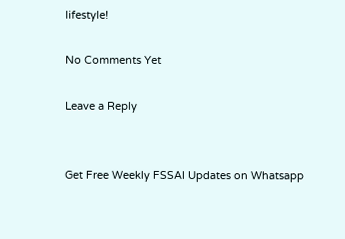lifestyle!

No Comments Yet

Leave a Reply


Get Free Weekly FSSAI Updates on Whatsapp